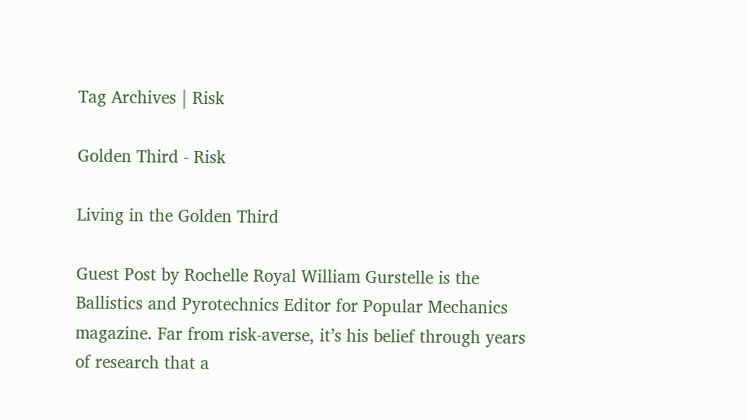Tag Archives | Risk

Golden Third - Risk

Living in the Golden Third

Guest Post by Rochelle Royal William Gurstelle is the Ballistics and Pyrotechnics Editor for Popular Mechanics magazine. Far from risk-averse, it’s his belief through years of research that a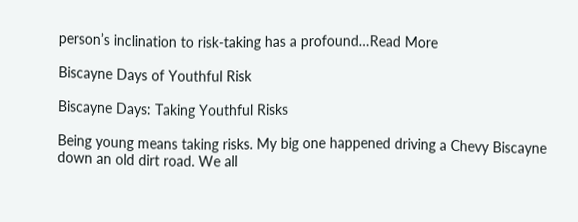person’s inclination to risk-taking has a profound…Read More

Biscayne Days of Youthful Risk

Biscayne Days: Taking Youthful Risks

Being young means taking risks. My big one happened driving a Chevy Biscayne down an old dirt road. We all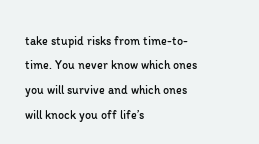take stupid risks from time-to-time. You never know which ones you will survive and which ones will knock you off life’s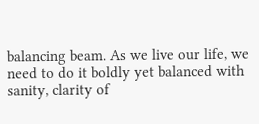balancing beam. As we live our life, we need to do it boldly yet balanced with sanity, clarity of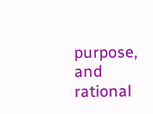purpose, and rational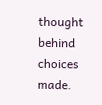thought behind choices made.